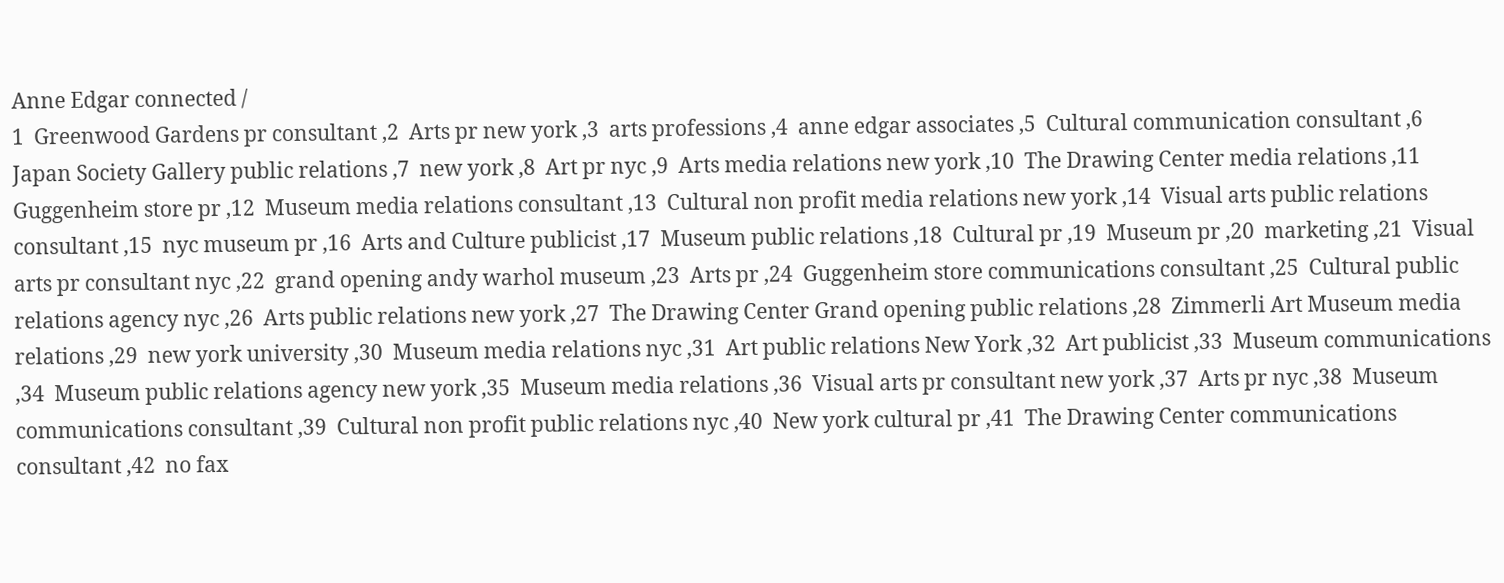Anne Edgar connected /
1  Greenwood Gardens pr consultant ,2  Arts pr new york ,3  arts professions ,4  anne edgar associates ,5  Cultural communication consultant ,6  Japan Society Gallery public relations ,7  new york ,8  Art pr nyc ,9  Arts media relations new york ,10  The Drawing Center media relations ,11  Guggenheim store pr ,12  Museum media relations consultant ,13  Cultural non profit media relations new york ,14  Visual arts public relations consultant ,15  nyc museum pr ,16  Arts and Culture publicist ,17  Museum public relations ,18  Cultural pr ,19  Museum pr ,20  marketing ,21  Visual arts pr consultant nyc ,22  grand opening andy warhol museum ,23  Arts pr ,24  Guggenheim store communications consultant ,25  Cultural public relations agency nyc ,26  Arts public relations new york ,27  The Drawing Center Grand opening public relations ,28  Zimmerli Art Museum media relations ,29  new york university ,30  Museum media relations nyc ,31  Art public relations New York ,32  Art publicist ,33  Museum communications ,34  Museum public relations agency new york ,35  Museum media relations ,36  Visual arts pr consultant new york ,37  Arts pr nyc ,38  Museum communications consultant ,39  Cultural non profit public relations nyc ,40  New york cultural pr ,41  The Drawing Center communications consultant ,42  no fax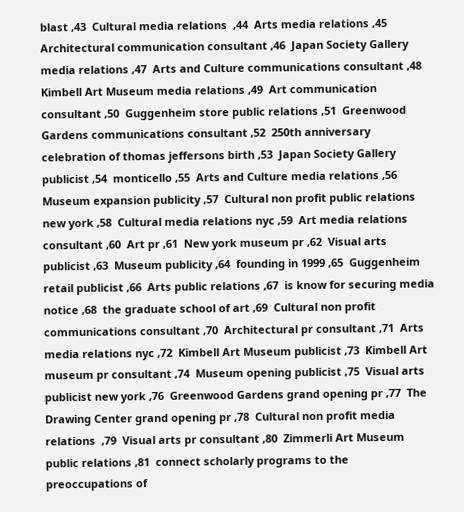blast ,43  Cultural media relations  ,44  Arts media relations ,45  Architectural communication consultant ,46  Japan Society Gallery media relations ,47  Arts and Culture communications consultant ,48  Kimbell Art Museum media relations ,49  Art communication consultant ,50  Guggenheim store public relations ,51  Greenwood Gardens communications consultant ,52  250th anniversary celebration of thomas jeffersons birth ,53  Japan Society Gallery publicist ,54  monticello ,55  Arts and Culture media relations ,56  Museum expansion publicity ,57  Cultural non profit public relations new york ,58  Cultural media relations nyc ,59  Art media relations consultant ,60  Art pr ,61  New york museum pr ,62  Visual arts publicist ,63  Museum publicity ,64  founding in 1999 ,65  Guggenheim retail publicist ,66  Arts public relations ,67  is know for securing media notice ,68  the graduate school of art ,69  Cultural non profit communications consultant ,70  Architectural pr consultant ,71  Arts media relations nyc ,72  Kimbell Art Museum publicist ,73  Kimbell Art museum pr consultant ,74  Museum opening publicist ,75  Visual arts publicist new york ,76  Greenwood Gardens grand opening pr ,77  The Drawing Center grand opening pr ,78  Cultural non profit media relations  ,79  Visual arts pr consultant ,80  Zimmerli Art Museum public relations ,81  connect scholarly programs to the preoccupations of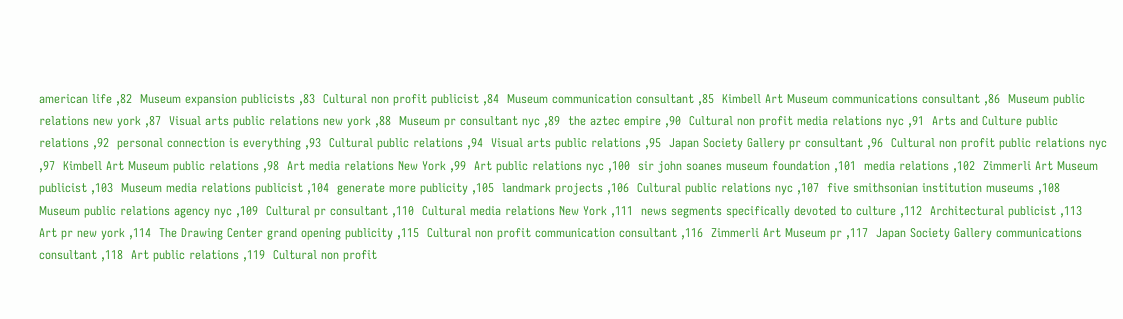american life ,82  Museum expansion publicists ,83  Cultural non profit publicist ,84  Museum communication consultant ,85  Kimbell Art Museum communications consultant ,86  Museum public relations new york ,87  Visual arts public relations new york ,88  Museum pr consultant nyc ,89  the aztec empire ,90  Cultural non profit media relations nyc ,91  Arts and Culture public relations ,92  personal connection is everything ,93  Cultural public relations ,94  Visual arts public relations ,95  Japan Society Gallery pr consultant ,96  Cultural non profit public relations nyc ,97  Kimbell Art Museum public relations ,98  Art media relations New York ,99  Art public relations nyc ,100  sir john soanes museum foundation ,101  media relations ,102  Zimmerli Art Museum publicist ,103  Museum media relations publicist ,104  generate more publicity ,105  landmark projects ,106  Cultural public relations nyc ,107  five smithsonian institution museums ,108  Museum public relations agency nyc ,109  Cultural pr consultant ,110  Cultural media relations New York ,111  news segments specifically devoted to culture ,112  Architectural publicist ,113  Art pr new york ,114  The Drawing Center grand opening publicity ,115  Cultural non profit communication consultant ,116  Zimmerli Art Museum pr ,117  Japan Society Gallery communications consultant ,118  Art public relations ,119  Cultural non profit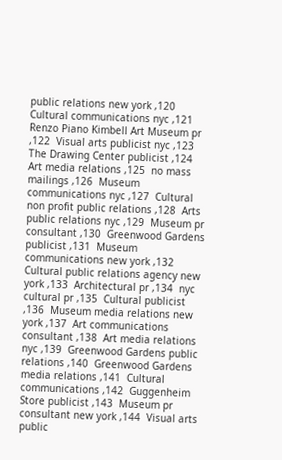public relations new york ,120  Cultural communications nyc ,121  Renzo Piano Kimbell Art Museum pr ,122  Visual arts publicist nyc ,123  The Drawing Center publicist ,124  Art media relations ,125  no mass mailings ,126  Museum communications nyc ,127  Cultural non profit public relations ,128  Arts public relations nyc ,129  Museum pr consultant ,130  Greenwood Gardens publicist ,131  Museum communications new york ,132  Cultural public relations agency new york ,133  Architectural pr ,134  nyc cultural pr ,135  Cultural publicist ,136  Museum media relations new york ,137  Art communications consultant ,138  Art media relations nyc ,139  Greenwood Gardens public relations ,140  Greenwood Gardens media relations ,141  Cultural communications ,142  Guggenheim Store publicist ,143  Museum pr consultant new york ,144  Visual arts public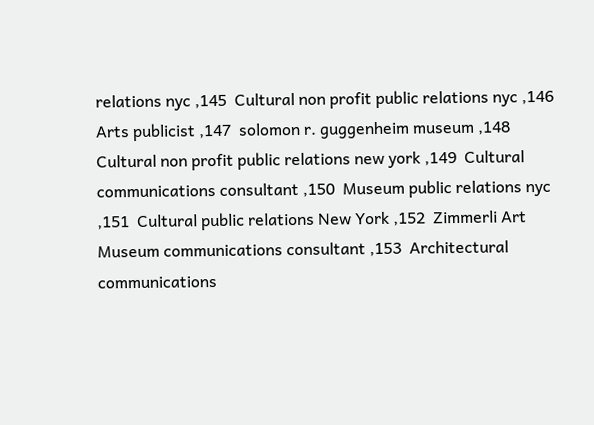relations nyc ,145  Cultural non profit public relations nyc ,146  Arts publicist ,147  solomon r. guggenheim museum ,148  Cultural non profit public relations new york ,149  Cultural communications consultant ,150  Museum public relations nyc ,151  Cultural public relations New York ,152  Zimmerli Art Museum communications consultant ,153  Architectural communications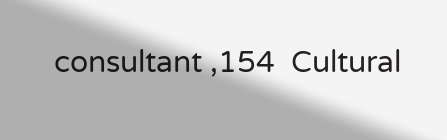consultant ,154  Cultural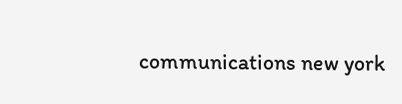communications new york